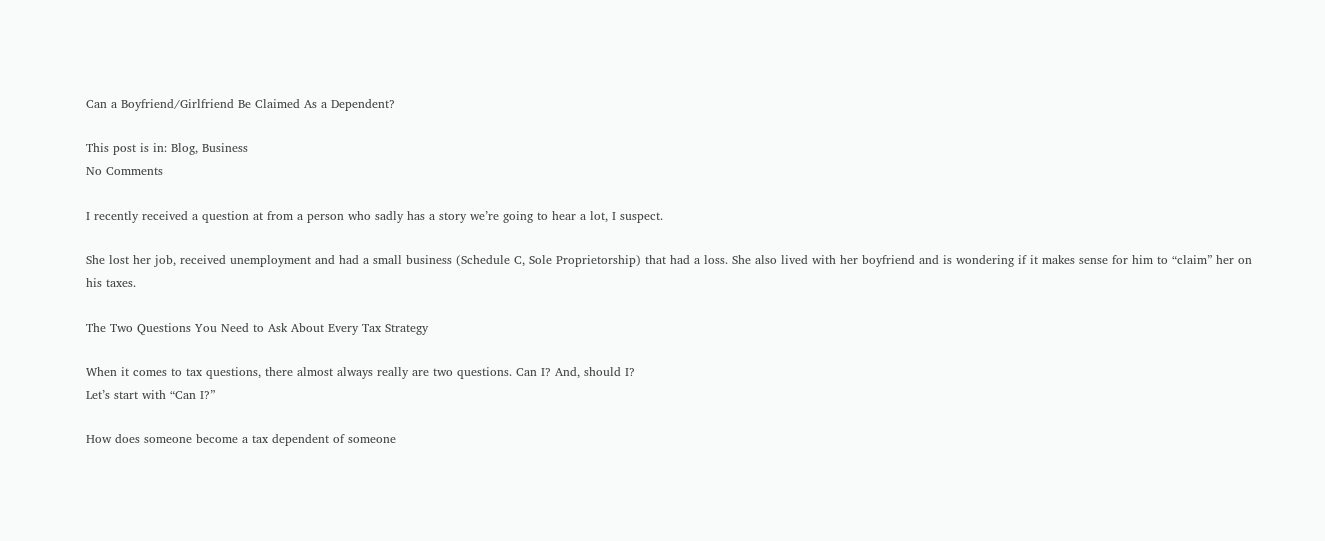Can a Boyfriend/Girlfriend Be Claimed As a Dependent?

This post is in: Blog, Business
No Comments

I recently received a question at from a person who sadly has a story we’re going to hear a lot, I suspect.

She lost her job, received unemployment and had a small business (Schedule C, Sole Proprietorship) that had a loss. She also lived with her boyfriend and is wondering if it makes sense for him to “claim” her on his taxes.

The Two Questions You Need to Ask About Every Tax Strategy

When it comes to tax questions, there almost always really are two questions. Can I? And, should I?
Let’s start with “Can I?”

How does someone become a tax dependent of someone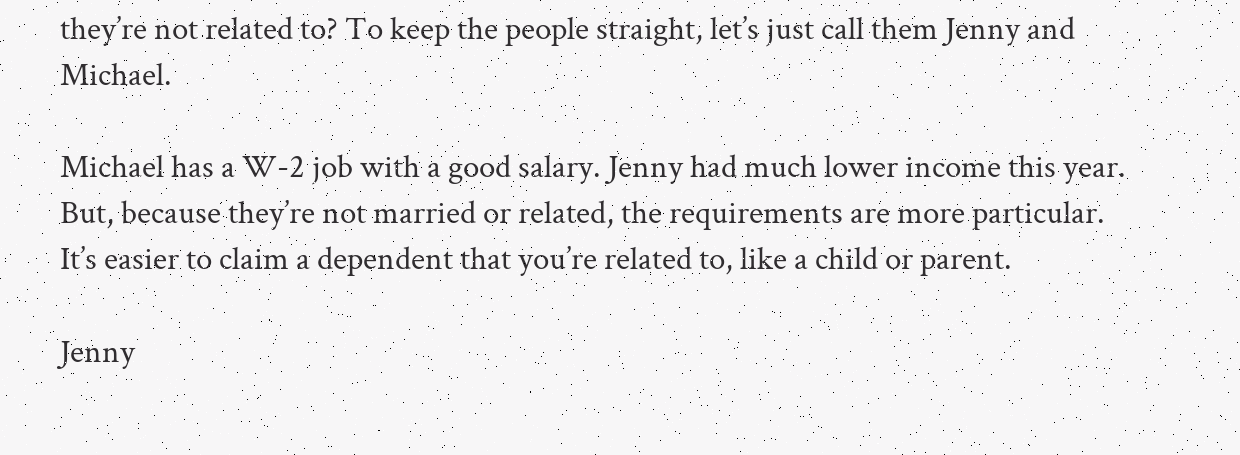they’re not related to? To keep the people straight, let’s just call them Jenny and Michael.

Michael has a W-2 job with a good salary. Jenny had much lower income this year. But, because they’re not married or related, the requirements are more particular. It’s easier to claim a dependent that you’re related to, like a child or parent.

Jenny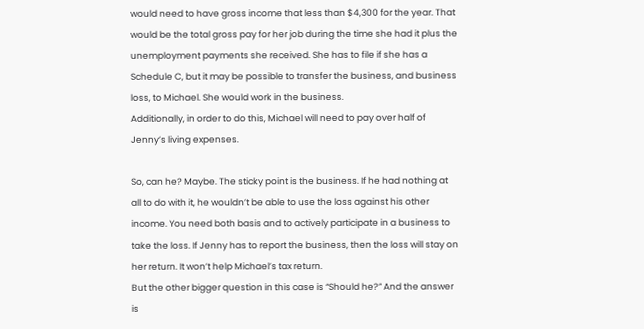would need to have gross income that less than $4,300 for the year. That would be the total gross pay for her job during the time she had it plus the unemployment payments she received. She has to file if she has a Schedule C, but it may be possible to transfer the business, and business loss, to Michael. She would work in the business.
Additionally, in order to do this, Michael will need to pay over half of Jenny’s living expenses.

So, can he? Maybe. The sticky point is the business. If he had nothing at all to do with it, he wouldn’t be able to use the loss against his other income. You need both basis and to actively participate in a business to take the loss. If Jenny has to report the business, then the loss will stay on her return. It won’t help Michael’s tax return.
But the other bigger question in this case is “Should he?” And the answer is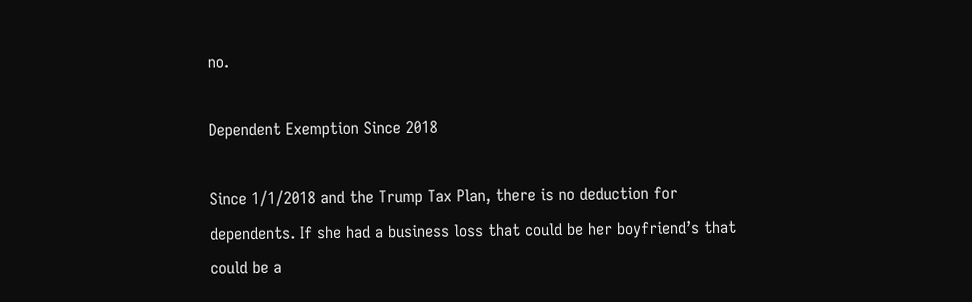no.

Dependent Exemption Since 2018

Since 1/1/2018 and the Trump Tax Plan, there is no deduction for dependents. If she had a business loss that could be her boyfriend’s that could be a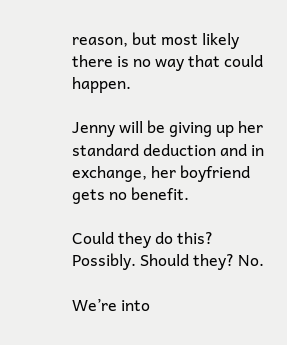reason, but most likely there is no way that could happen.

Jenny will be giving up her standard deduction and in exchange, her boyfriend gets no benefit.

Could they do this? Possibly. Should they? No.

We’re into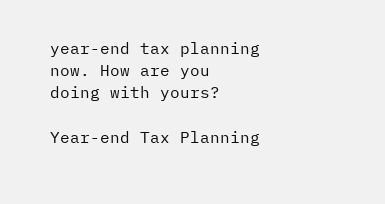year-end tax planning now. How are you doing with yours?

Year-end Tax Planning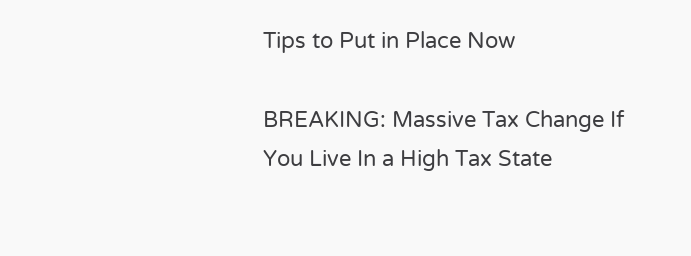Tips to Put in Place Now

BREAKING: Massive Tax Change If You Live In a High Tax State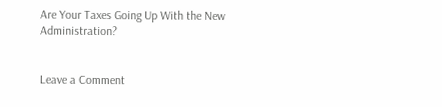Are Your Taxes Going Up With the New Administration?


Leave a Comment